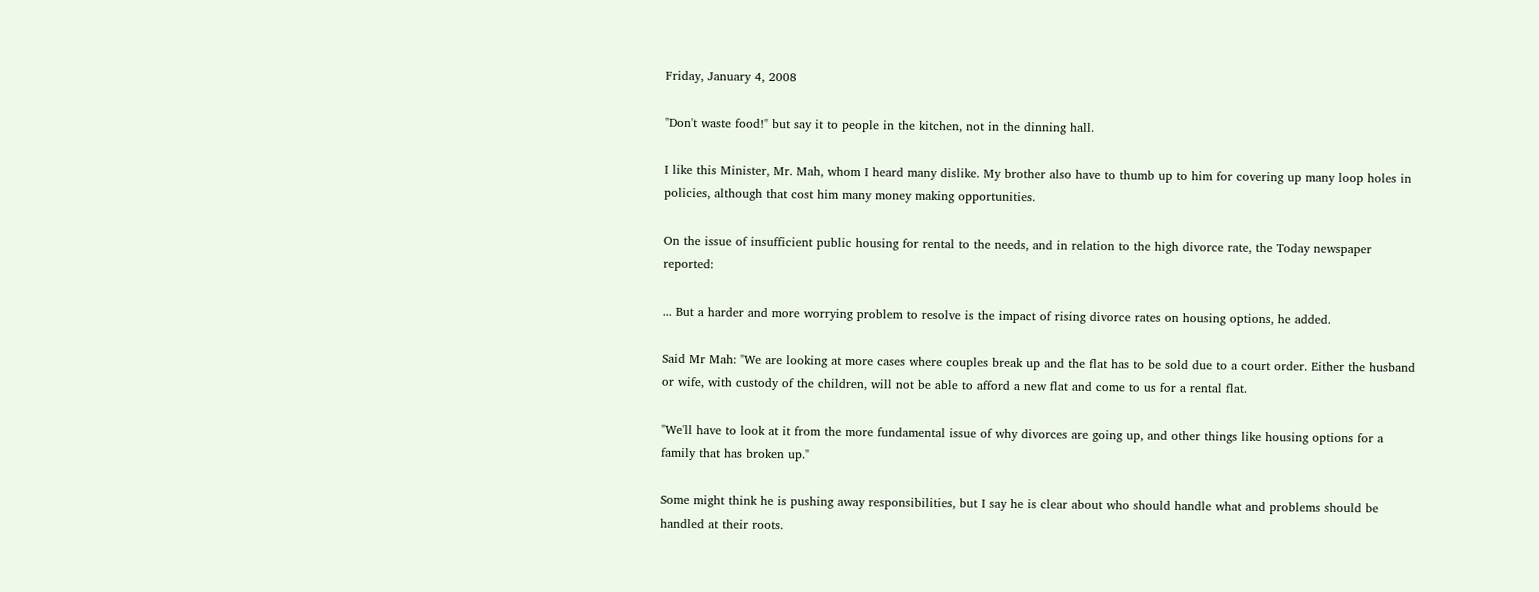Friday, January 4, 2008

"Don't waste food!" but say it to people in the kitchen, not in the dinning hall.

I like this Minister, Mr. Mah, whom I heard many dislike. My brother also have to thumb up to him for covering up many loop holes in policies, although that cost him many money making opportunities.

On the issue of insufficient public housing for rental to the needs, and in relation to the high divorce rate, the Today newspaper reported:

... But a harder and more worrying problem to resolve is the impact of rising divorce rates on housing options, he added.

Said Mr Mah: "We are looking at more cases where couples break up and the flat has to be sold due to a court order. Either the husband or wife, with custody of the children, will not be able to afford a new flat and come to us for a rental flat.

"We'll have to look at it from the more fundamental issue of why divorces are going up, and other things like housing options for a family that has broken up."

Some might think he is pushing away responsibilities, but I say he is clear about who should handle what and problems should be handled at their roots.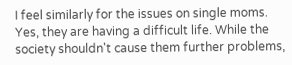I feel similarly for the issues on single moms. Yes, they are having a difficult life. While the society shouldn't cause them further problems,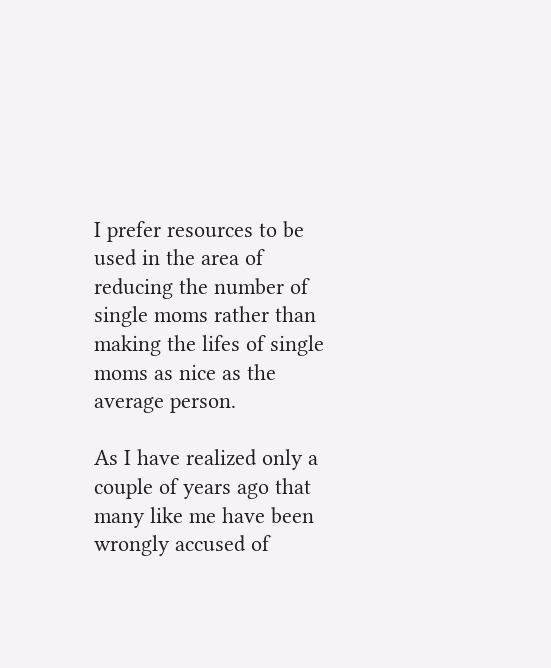I prefer resources to be used in the area of reducing the number of single moms rather than making the lifes of single moms as nice as the average person.

As I have realized only a couple of years ago that many like me have been wrongly accused of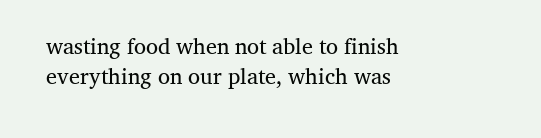wasting food when not able to finish everything on our plate, which was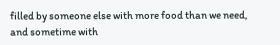filled by someone else with more food than we need, and sometime with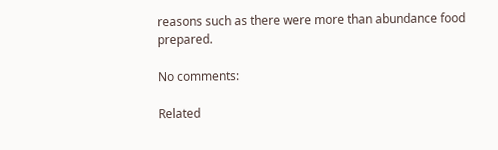reasons such as there were more than abundance food prepared.

No comments:

Related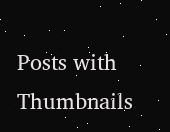Posts with Thumbnails